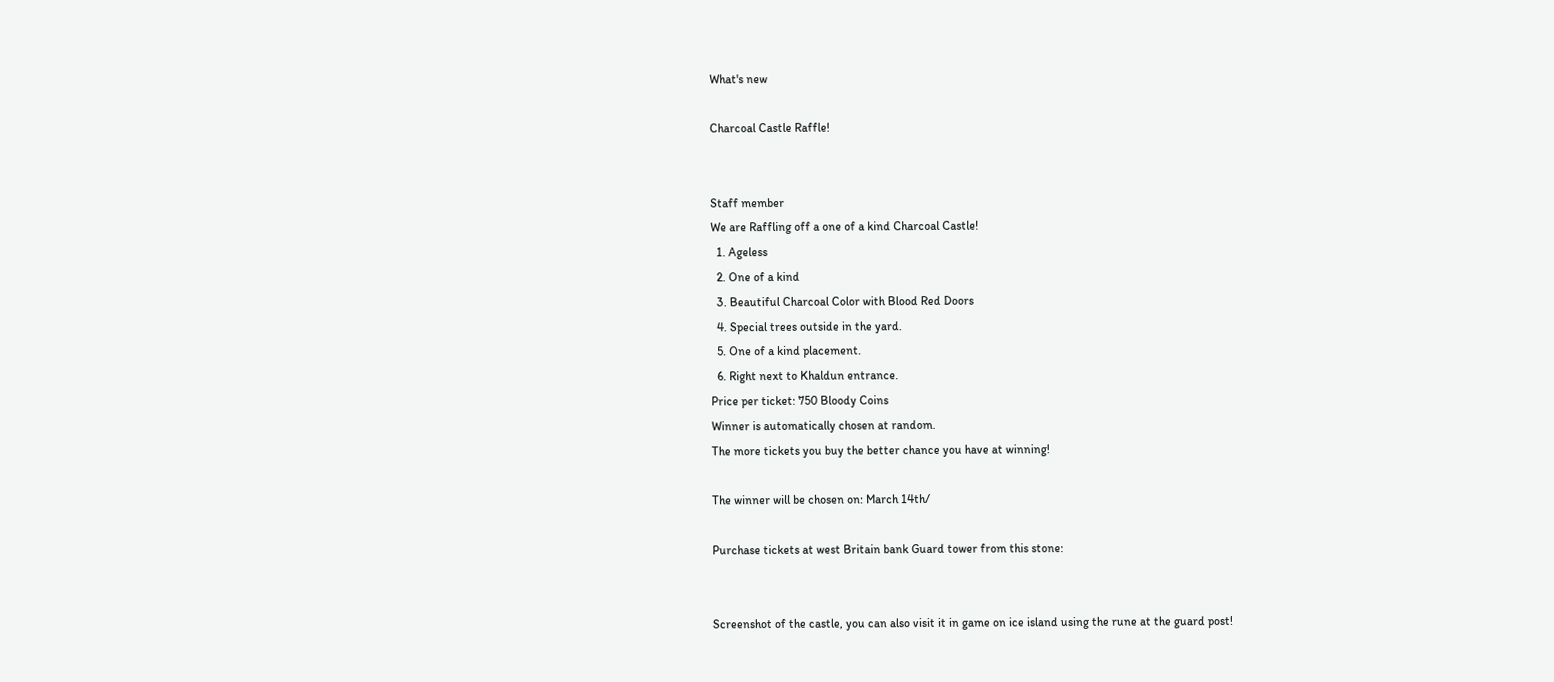What's new

Charcoal Castle Raffle!


Staff member
We are Raffling off a one of a kind Charcoal Castle!
  1. Ageless
  2. One of a kind
  3. Beautiful Charcoal Color with Blood Red Doors
  4. Special trees outside in the yard.
  5. One of a kind placement.
  6. Right next to Khaldun entrance.
Price per ticket: 750 Bloody Coins
Winner is automatically chosen at random.
The more tickets you buy the better chance you have at winning!

The winner will be chosen on: March 14th/

Purchase tickets at west Britain bank Guard tower from this stone:


Screenshot of the castle, you can also visit it in game on ice island using the rune at the guard post!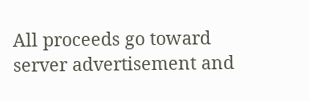All proceeds go toward server advertisement and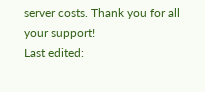server costs. Thank you for all your support!
Last edited: